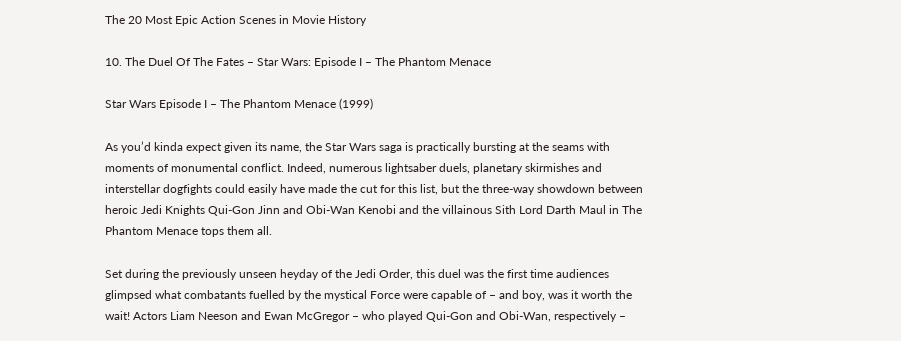The 20 Most Epic Action Scenes in Movie History

10. The Duel Of The Fates – Star Wars: Episode I – The Phantom Menace

Star Wars Episode I – The Phantom Menace (1999)

As you’d kinda expect given its name, the Star Wars saga is practically bursting at the seams with moments of monumental conflict. Indeed, numerous lightsaber duels, planetary skirmishes and interstellar dogfights could easily have made the cut for this list, but the three-way showdown between heroic Jedi Knights Qui-Gon Jinn and Obi-Wan Kenobi and the villainous Sith Lord Darth Maul in The Phantom Menace tops them all.

Set during the previously unseen heyday of the Jedi Order, this duel was the first time audiences glimpsed what combatants fuelled by the mystical Force were capable of – and boy, was it worth the wait! Actors Liam Neeson and Ewan McGregor – who played Qui-Gon and Obi-Wan, respectively –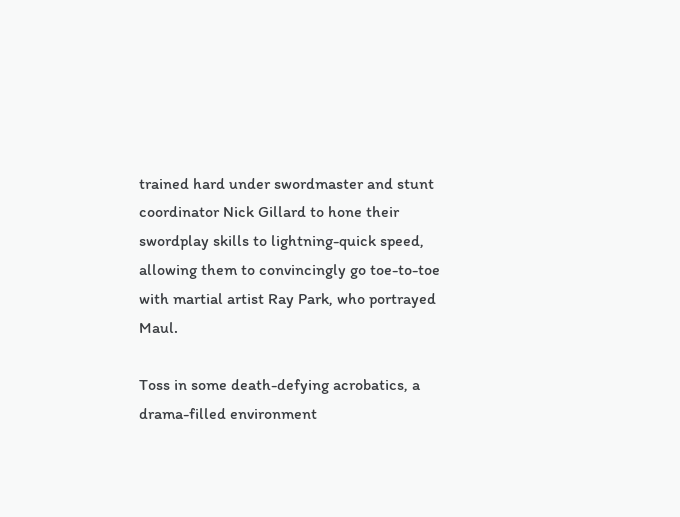trained hard under swordmaster and stunt coordinator Nick Gillard to hone their swordplay skills to lightning-quick speed, allowing them to convincingly go toe-to-toe with martial artist Ray Park, who portrayed Maul.

Toss in some death-defying acrobatics, a drama-filled environment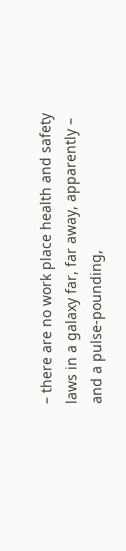– there are no work place health and safety laws in a galaxy far, far away, apparently – and a pulse-pounding,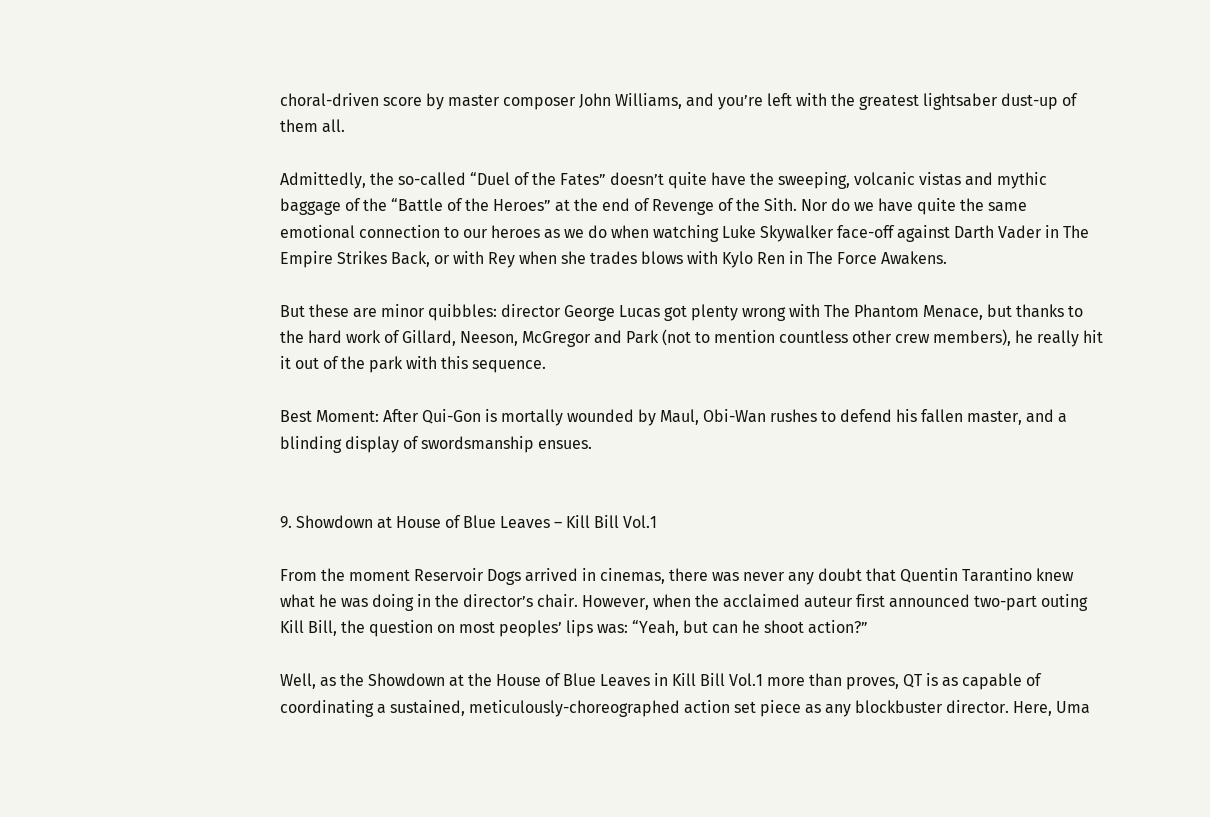choral-driven score by master composer John Williams, and you’re left with the greatest lightsaber dust-up of them all.

Admittedly, the so-called “Duel of the Fates” doesn’t quite have the sweeping, volcanic vistas and mythic baggage of the “Battle of the Heroes” at the end of Revenge of the Sith. Nor do we have quite the same emotional connection to our heroes as we do when watching Luke Skywalker face-off against Darth Vader in The Empire Strikes Back, or with Rey when she trades blows with Kylo Ren in The Force Awakens.

But these are minor quibbles: director George Lucas got plenty wrong with The Phantom Menace, but thanks to the hard work of Gillard, Neeson, McGregor and Park (not to mention countless other crew members), he really hit it out of the park with this sequence.

Best Moment: After Qui-Gon is mortally wounded by Maul, Obi-Wan rushes to defend his fallen master, and a blinding display of swordsmanship ensues.


9. Showdown at House of Blue Leaves – Kill Bill Vol.1

From the moment Reservoir Dogs arrived in cinemas, there was never any doubt that Quentin Tarantino knew what he was doing in the director’s chair. However, when the acclaimed auteur first announced two-part outing Kill Bill, the question on most peoples’ lips was: “Yeah, but can he shoot action?”

Well, as the Showdown at the House of Blue Leaves in Kill Bill Vol.1 more than proves, QT is as capable of coordinating a sustained, meticulously-choreographed action set piece as any blockbuster director. Here, Uma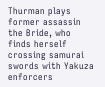Thurman plays former assassin the Bride, who finds herself crossing samurai swords with Yakuza enforcers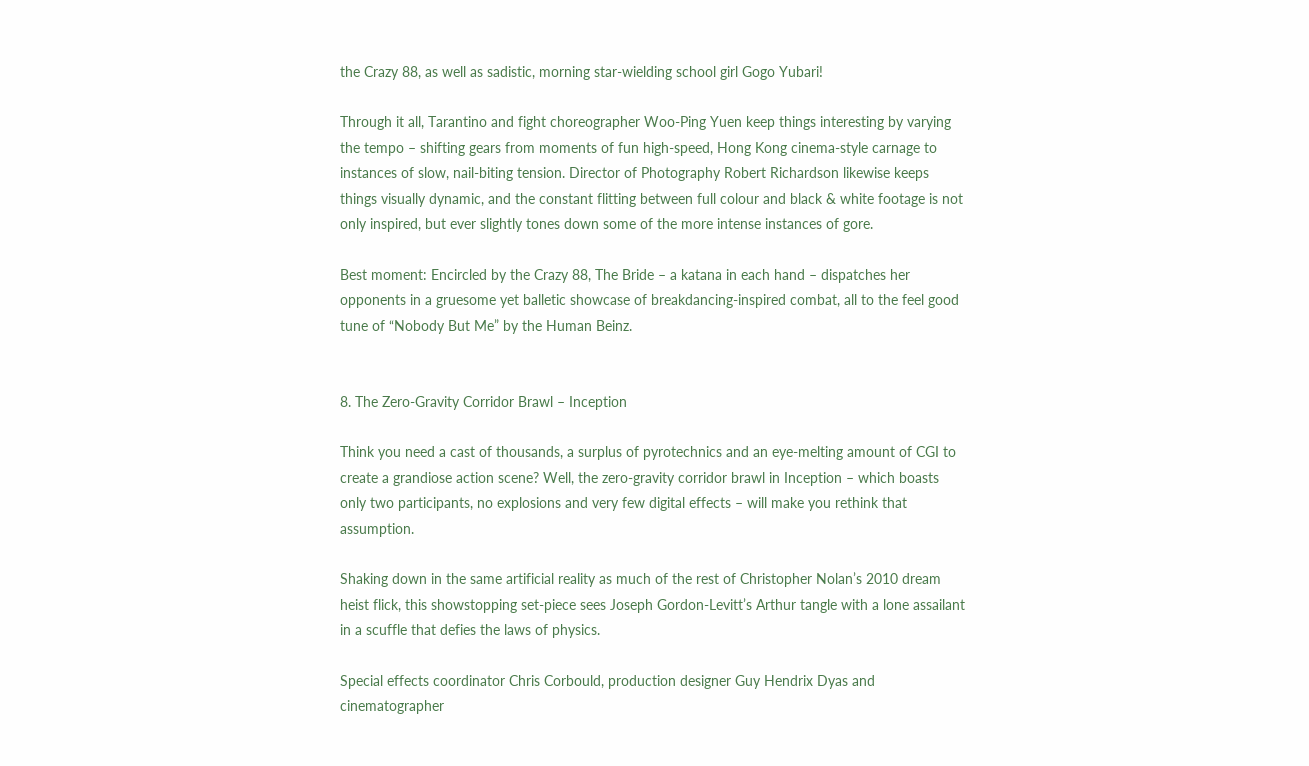the Crazy 88, as well as sadistic, morning star-wielding school girl Gogo Yubari!

Through it all, Tarantino and fight choreographer Woo-Ping Yuen keep things interesting by varying the tempo – shifting gears from moments of fun high-speed, Hong Kong cinema-style carnage to instances of slow, nail-biting tension. Director of Photography Robert Richardson likewise keeps things visually dynamic, and the constant flitting between full colour and black & white footage is not only inspired, but ever slightly tones down some of the more intense instances of gore.

Best moment: Encircled by the Crazy 88, The Bride – a katana in each hand – dispatches her opponents in a gruesome yet balletic showcase of breakdancing-inspired combat, all to the feel good tune of “Nobody But Me” by the Human Beinz.


8. The Zero-Gravity Corridor Brawl – Inception

Think you need a cast of thousands, a surplus of pyrotechnics and an eye-melting amount of CGI to create a grandiose action scene? Well, the zero-gravity corridor brawl in Inception – which boasts only two participants, no explosions and very few digital effects – will make you rethink that assumption.

Shaking down in the same artificial reality as much of the rest of Christopher Nolan’s 2010 dream heist flick, this showstopping set-piece sees Joseph Gordon-Levitt’s Arthur tangle with a lone assailant in a scuffle that defies the laws of physics.

Special effects coordinator Chris Corbould, production designer Guy Hendrix Dyas and cinematographer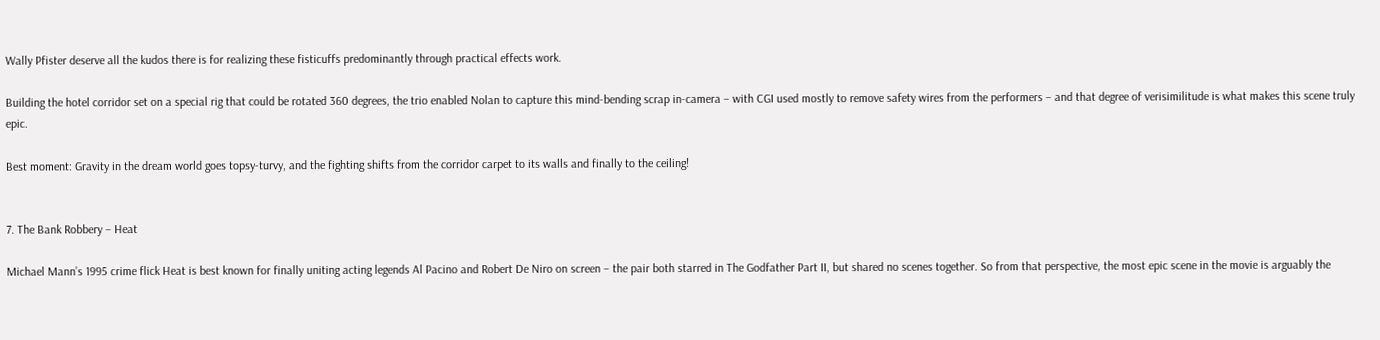Wally Pfister deserve all the kudos there is for realizing these fisticuffs predominantly through practical effects work.

Building the hotel corridor set on a special rig that could be rotated 360 degrees, the trio enabled Nolan to capture this mind-bending scrap in-camera – with CGI used mostly to remove safety wires from the performers – and that degree of verisimilitude is what makes this scene truly epic.

Best moment: Gravity in the dream world goes topsy-turvy, and the fighting shifts from the corridor carpet to its walls and finally to the ceiling!


7. The Bank Robbery – Heat

Michael Mann’s 1995 crime flick Heat is best known for finally uniting acting legends Al Pacino and Robert De Niro on screen – the pair both starred in The Godfather Part II, but shared no scenes together. So from that perspective, the most epic scene in the movie is arguably the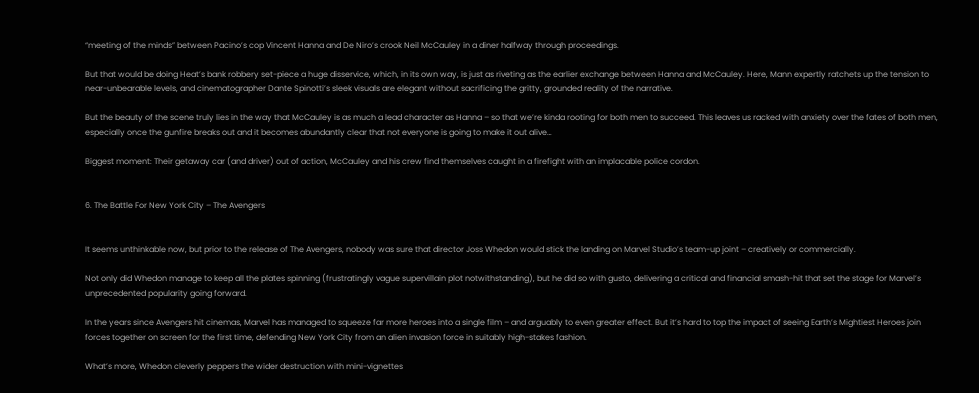“meeting of the minds” between Pacino’s cop Vincent Hanna and De Niro’s crook Neil McCauley in a diner halfway through proceedings.

But that would be doing Heat’s bank robbery set-piece a huge disservice, which, in its own way, is just as riveting as the earlier exchange between Hanna and McCauley. Here, Mann expertly ratchets up the tension to near-unbearable levels, and cinematographer Dante Spinotti’s sleek visuals are elegant without sacrificing the gritty, grounded reality of the narrative.

But the beauty of the scene truly lies in the way that McCauley is as much a lead character as Hanna – so that we’re kinda rooting for both men to succeed. This leaves us racked with anxiety over the fates of both men, especially once the gunfire breaks out and it becomes abundantly clear that not everyone is going to make it out alive…

Biggest moment: Their getaway car (and driver) out of action, McCauley and his crew find themselves caught in a firefight with an implacable police cordon.


6. The Battle For New York City – The Avengers


It seems unthinkable now, but prior to the release of The Avengers, nobody was sure that director Joss Whedon would stick the landing on Marvel Studio’s team-up joint – creatively or commercially.

Not only did Whedon manage to keep all the plates spinning (frustratingly vague supervillain plot notwithstanding), but he did so with gusto, delivering a critical and financial smash-hit that set the stage for Marvel’s unprecedented popularity going forward.

In the years since Avengers hit cinemas, Marvel has managed to squeeze far more heroes into a single film – and arguably to even greater effect. But it’s hard to top the impact of seeing Earth’s Mightiest Heroes join forces together on screen for the first time, defending New York City from an alien invasion force in suitably high-stakes fashion.

What’s more, Whedon cleverly peppers the wider destruction with mini-vignettes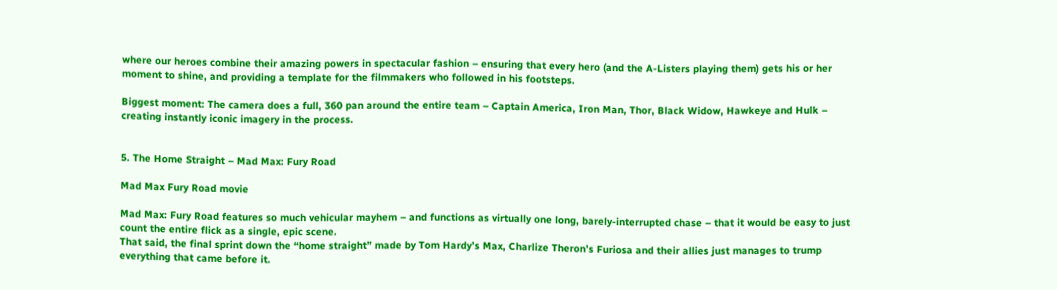where our heroes combine their amazing powers in spectacular fashion – ensuring that every hero (and the A-Listers playing them) gets his or her moment to shine, and providing a template for the filmmakers who followed in his footsteps.

Biggest moment: The camera does a full, 360 pan around the entire team – Captain America, Iron Man, Thor, Black Widow, Hawkeye and Hulk – creating instantly iconic imagery in the process.


5. The Home Straight – Mad Max: Fury Road

Mad Max Fury Road movie

Mad Max: Fury Road features so much vehicular mayhem – and functions as virtually one long, barely-interrupted chase – that it would be easy to just count the entire flick as a single, epic scene.
That said, the final sprint down the “home straight” made by Tom Hardy’s Max, Charlize Theron’s Furiosa and their allies just manages to trump everything that came before it.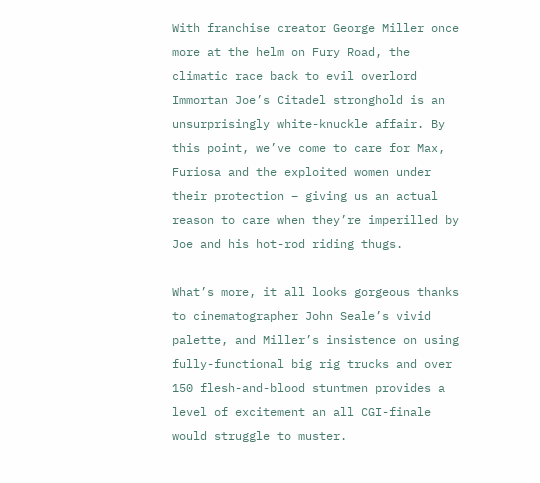With franchise creator George Miller once more at the helm on Fury Road, the climatic race back to evil overlord Immortan Joe’s Citadel stronghold is an unsurprisingly white-knuckle affair. By this point, we’ve come to care for Max, Furiosa and the exploited women under their protection – giving us an actual reason to care when they’re imperilled by Joe and his hot-rod riding thugs.

What’s more, it all looks gorgeous thanks to cinematographer John Seale’s vivid palette, and Miller’s insistence on using fully-functional big rig trucks and over 150 flesh-and-blood stuntmen provides a level of excitement an all CGI-finale would struggle to muster.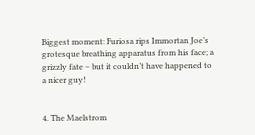Biggest moment: Furiosa rips Immortan Joe’s grotesque breathing apparatus from his face; a grizzly fate – but it couldn’t have happened to a nicer guy!


4. The Maelstrom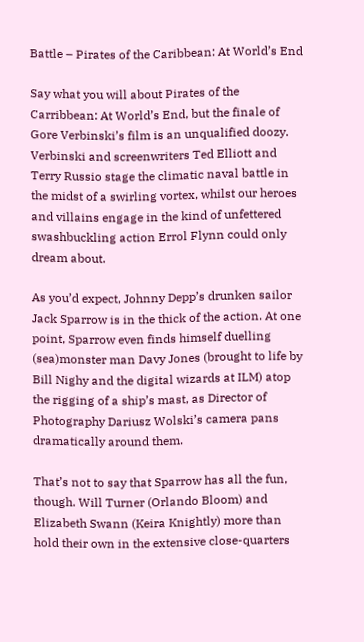Battle – Pirates of the Caribbean: At World’s End

Say what you will about Pirates of the Carribbean: At World’s End, but the finale of Gore Verbinski’s film is an unqualified doozy. Verbinski and screenwriters Ted Elliott and Terry Russio stage the climatic naval battle in the midst of a swirling vortex, whilst our heroes and villains engage in the kind of unfettered swashbuckling action Errol Flynn could only dream about.

As you’d expect, Johnny Depp’s drunken sailor Jack Sparrow is in the thick of the action. At one point, Sparrow even finds himself duelling (sea)monster man Davy Jones (brought to life by Bill Nighy and the digital wizards at ILM) atop the rigging of a ship’s mast, as Director of Photography Dariusz Wolski’s camera pans dramatically around them.

That’s not to say that Sparrow has all the fun, though. Will Turner (Orlando Bloom) and Elizabeth Swann (Keira Knightly) more than hold their own in the extensive close-quarters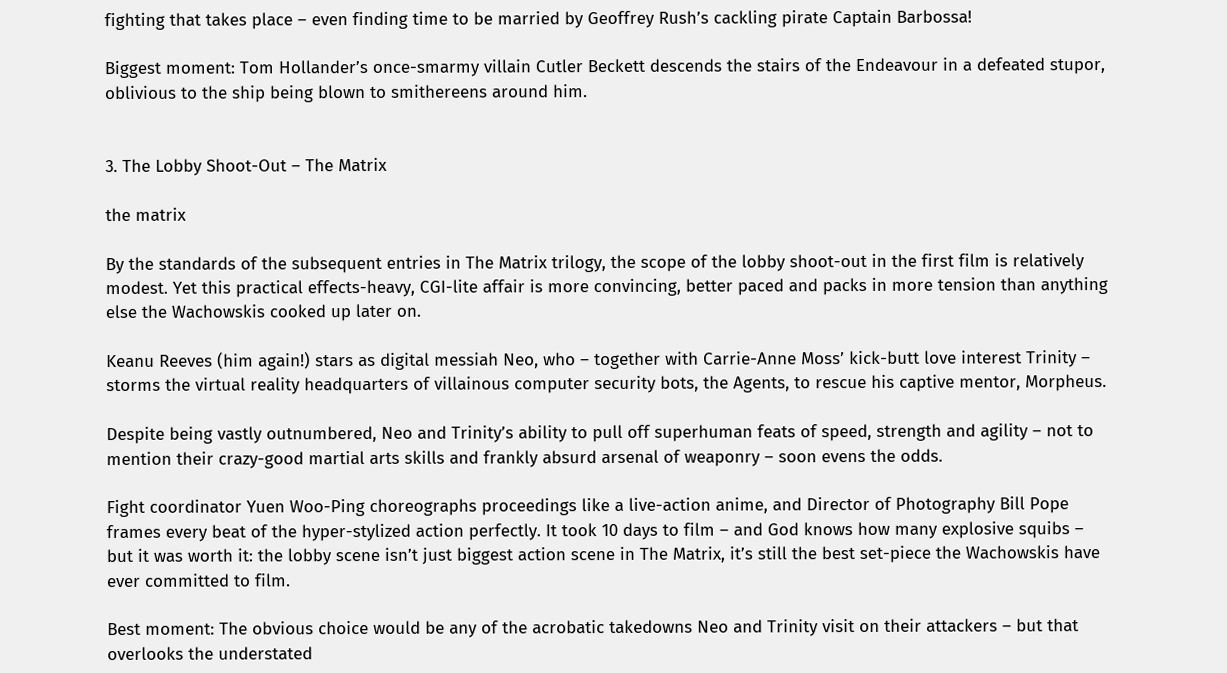fighting that takes place – even finding time to be married by Geoffrey Rush’s cackling pirate Captain Barbossa!

Biggest moment: Tom Hollander’s once-smarmy villain Cutler Beckett descends the stairs of the Endeavour in a defeated stupor, oblivious to the ship being blown to smithereens around him.


3. The Lobby Shoot-Out – The Matrix

the matrix

By the standards of the subsequent entries in The Matrix trilogy, the scope of the lobby shoot-out in the first film is relatively modest. Yet this practical effects-heavy, CGI-lite affair is more convincing, better paced and packs in more tension than anything else the Wachowskis cooked up later on.

Keanu Reeves (him again!) stars as digital messiah Neo, who – together with Carrie-Anne Moss’ kick-butt love interest Trinity – storms the virtual reality headquarters of villainous computer security bots, the Agents, to rescue his captive mentor, Morpheus.

Despite being vastly outnumbered, Neo and Trinity’s ability to pull off superhuman feats of speed, strength and agility – not to mention their crazy-good martial arts skills and frankly absurd arsenal of weaponry – soon evens the odds.

Fight coordinator Yuen Woo-Ping choreographs proceedings like a live-action anime, and Director of Photography Bill Pope frames every beat of the hyper-stylized action perfectly. It took 10 days to film – and God knows how many explosive squibs – but it was worth it: the lobby scene isn’t just biggest action scene in The Matrix, it’s still the best set-piece the Wachowskis have ever committed to film.

Best moment: The obvious choice would be any of the acrobatic takedowns Neo and Trinity visit on their attackers – but that overlooks the understated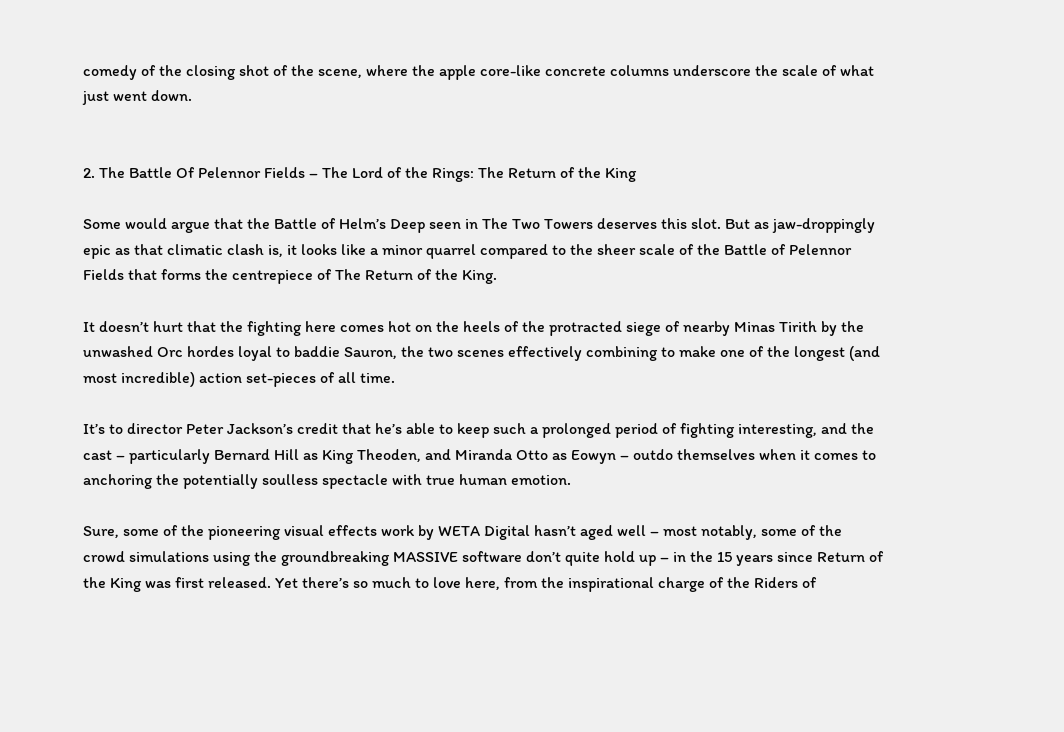comedy of the closing shot of the scene, where the apple core-like concrete columns underscore the scale of what just went down.


2. The Battle Of Pelennor Fields – The Lord of the Rings: The Return of the King

Some would argue that the Battle of Helm’s Deep seen in The Two Towers deserves this slot. But as jaw-droppingly epic as that climatic clash is, it looks like a minor quarrel compared to the sheer scale of the Battle of Pelennor Fields that forms the centrepiece of The Return of the King.

It doesn’t hurt that the fighting here comes hot on the heels of the protracted siege of nearby Minas Tirith by the unwashed Orc hordes loyal to baddie Sauron, the two scenes effectively combining to make one of the longest (and most incredible) action set-pieces of all time.

It’s to director Peter Jackson’s credit that he’s able to keep such a prolonged period of fighting interesting, and the cast – particularly Bernard Hill as King Theoden, and Miranda Otto as Eowyn – outdo themselves when it comes to anchoring the potentially soulless spectacle with true human emotion.

Sure, some of the pioneering visual effects work by WETA Digital hasn’t aged well – most notably, some of the crowd simulations using the groundbreaking MASSIVE software don’t quite hold up – in the 15 years since Return of the King was first released. Yet there’s so much to love here, from the inspirational charge of the Riders of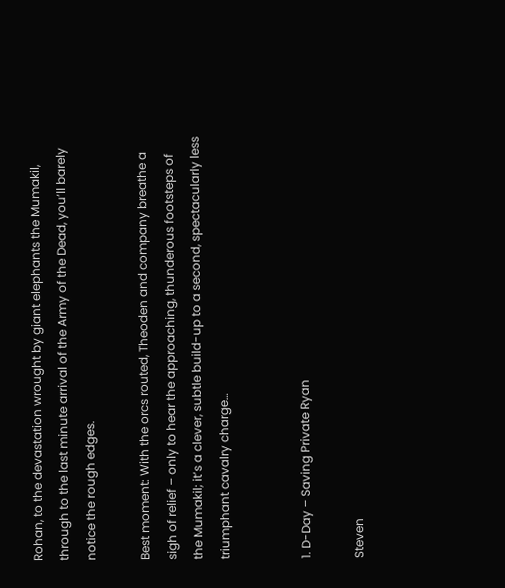Rohan, to the devastation wrought by giant elephants the Mumakil, through to the last minute arrival of the Army of the Dead, you’ll barely notice the rough edges.

Best moment: With the orcs routed, Theoden and company breathe a sigh of relief – only to hear the approaching, thunderous footsteps of the Mumakil; it’s a clever, subtle build-up to a second, spectacularly less triumphant cavalry charge…


1. D-Day – Saving Private Ryan

Steven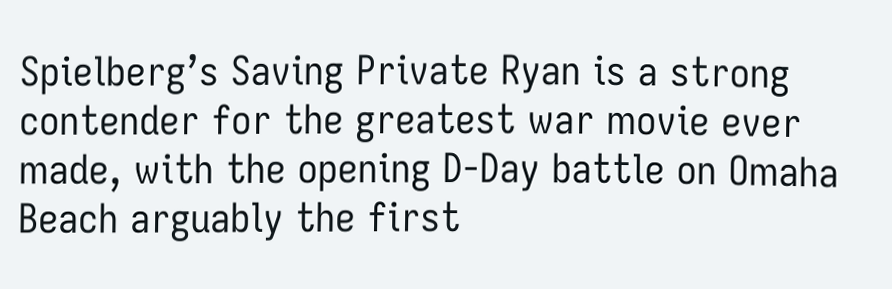Spielberg’s Saving Private Ryan is a strong contender for the greatest war movie ever made, with the opening D-Day battle on Omaha Beach arguably the first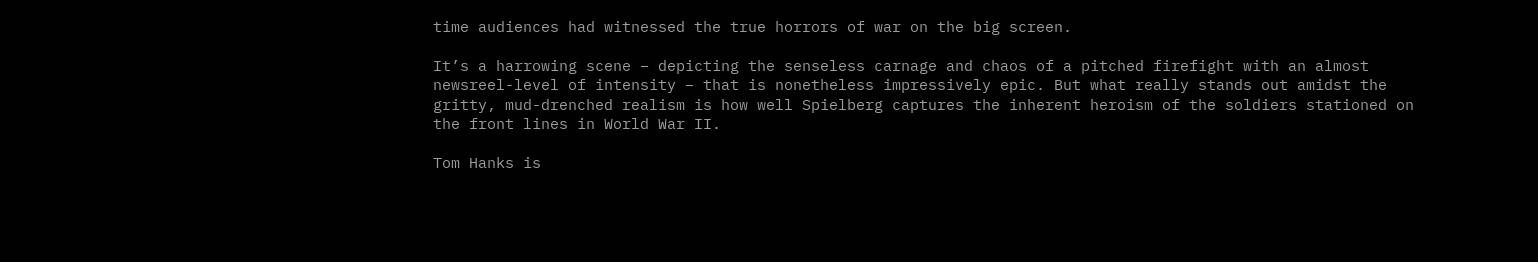time audiences had witnessed the true horrors of war on the big screen.

It’s a harrowing scene – depicting the senseless carnage and chaos of a pitched firefight with an almost newsreel-level of intensity – that is nonetheless impressively epic. But what really stands out amidst the gritty, mud-drenched realism is how well Spielberg captures the inherent heroism of the soldiers stationed on the front lines in World War II.

Tom Hanks is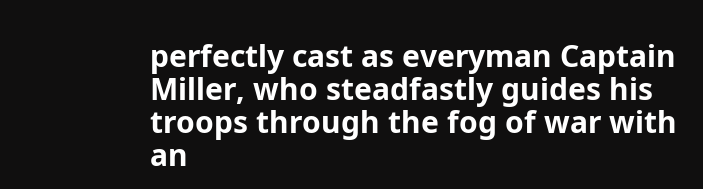perfectly cast as everyman Captain Miller, who steadfastly guides his troops through the fog of war with an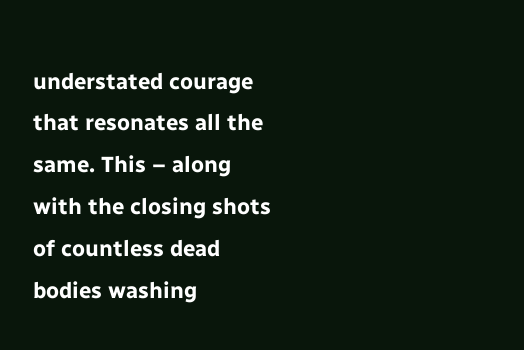understated courage that resonates all the same. This – along with the closing shots of countless dead bodies washing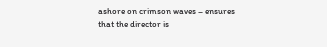ashore on crimson waves – ensures that the director is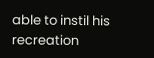able to instil his recreation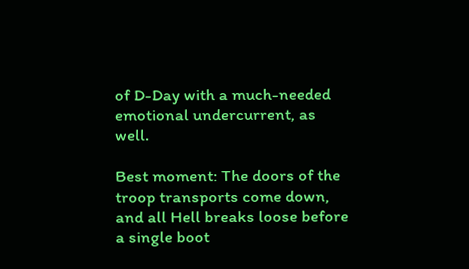of D-Day with a much-needed emotional undercurrent, as well.

Best moment: The doors of the troop transports come down, and all Hell breaks loose before a single boot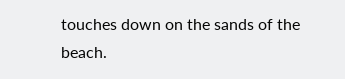touches down on the sands of the beach.